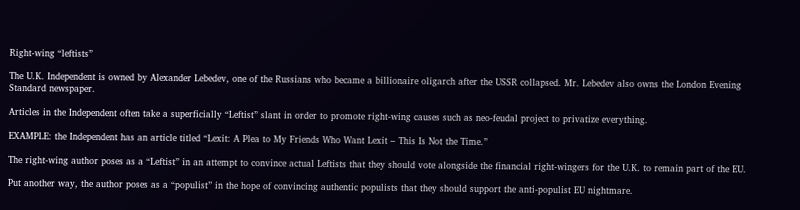Right-wing “leftists”

The U.K. Independent is owned by Alexander Lebedev, one of the Russians who became a billionaire oligarch after the USSR collapsed. Mr. Lebedev also owns the London Evening Standard newspaper.

Articles in the Independent often take a superficially “Leftist” slant in order to promote right-wing causes such as neo-feudal project to privatize everything.

EXAMPLE: the Independent has an article titled “Lexit: A Plea to My Friends Who Want Lexit – This Is Not the Time.”

The right-wing author poses as a “Leftist” in an attempt to convince actual Leftists that they should vote alongside the financial right-wingers for the U.K. to remain part of the EU.

Put another way, the author poses as a “populist” in the hope of convincing authentic populists that they should support the anti-populist EU nightmare.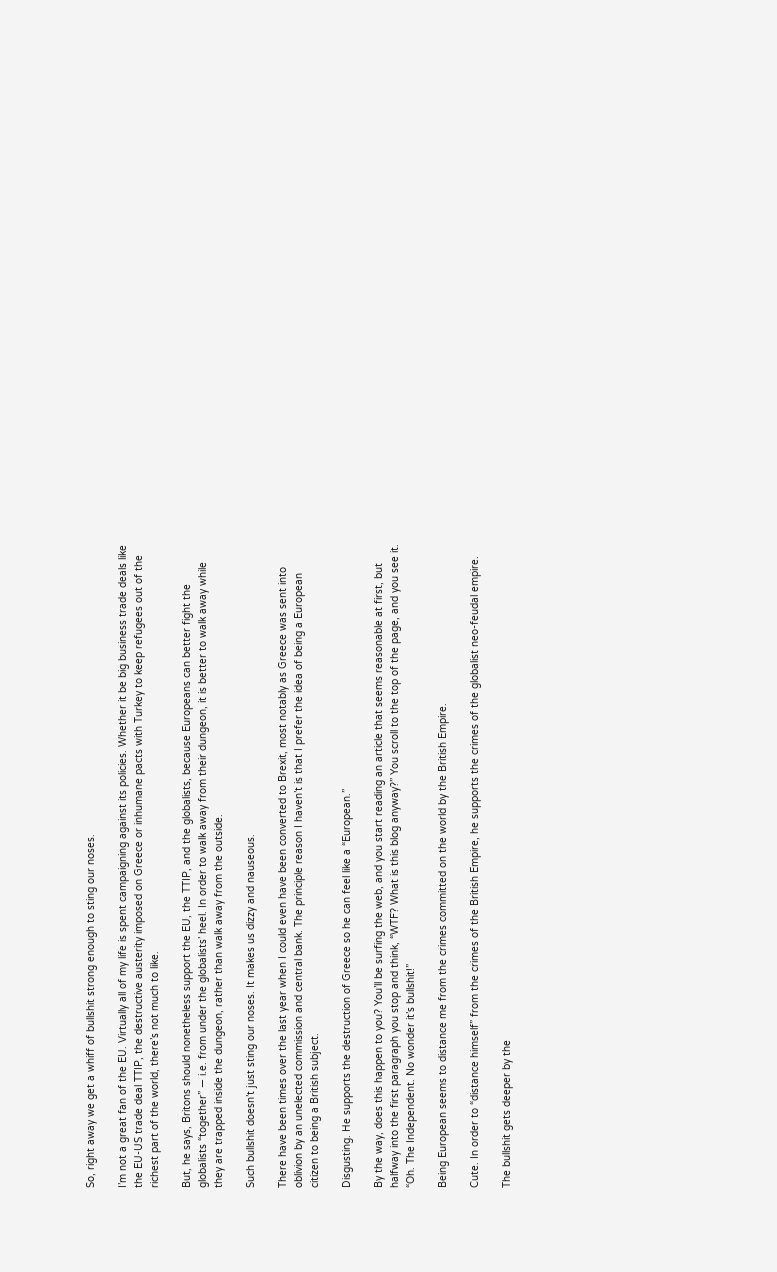So, right away we get a whiff of bullshit strong enough to sting our noses.

I’m not a great fan of the EU. Virtually all of my life is spent campaigning against its policies. Whether it be big business trade deals like the EU-US trade deal TTIP, the destructive austerity imposed on Greece or inhumane pacts with Turkey to keep refugees out of the richest part of the world, there’s not much to like.

But, he says, Britons should nonetheless support the EU, the TTIP, and the globalists, because Europeans can better fight the globalists “together” — i.e. from under the globalists’ heel. In order to walk away from their dungeon, it is better to walk away while they are trapped inside the dungeon, rather than walk away from the outside.

Such bullshit doesn’t just sting our noses. It makes us dizzy and nauseous.

There have been times over the last year when I could even have been converted to Brexit, most notably as Greece was sent into oblivion by an unelected commission and central bank. The principle reason I haven’t is that I prefer the idea of being a European citizen to being a British subject.

Disgusting. He supports the destruction of Greece so he can feel like a “European.”

By the way, does this happen to you? You’ll be surfing the web, and you start reading an article that seems reasonable at first, but halfway into the first paragraph you stop and think, “WTF? What is this blog anyway?” You scroll to the top of the page, and you see it. “Oh. The Independent. No wonder it’s bullshit!”

Being European seems to distance me from the crimes committed on the world by the British Empire.

Cute. In order to “distance himself” from the crimes of the British Empire, he supports the crimes of the globalist neo-feudal empire.

The bullshit gets deeper by the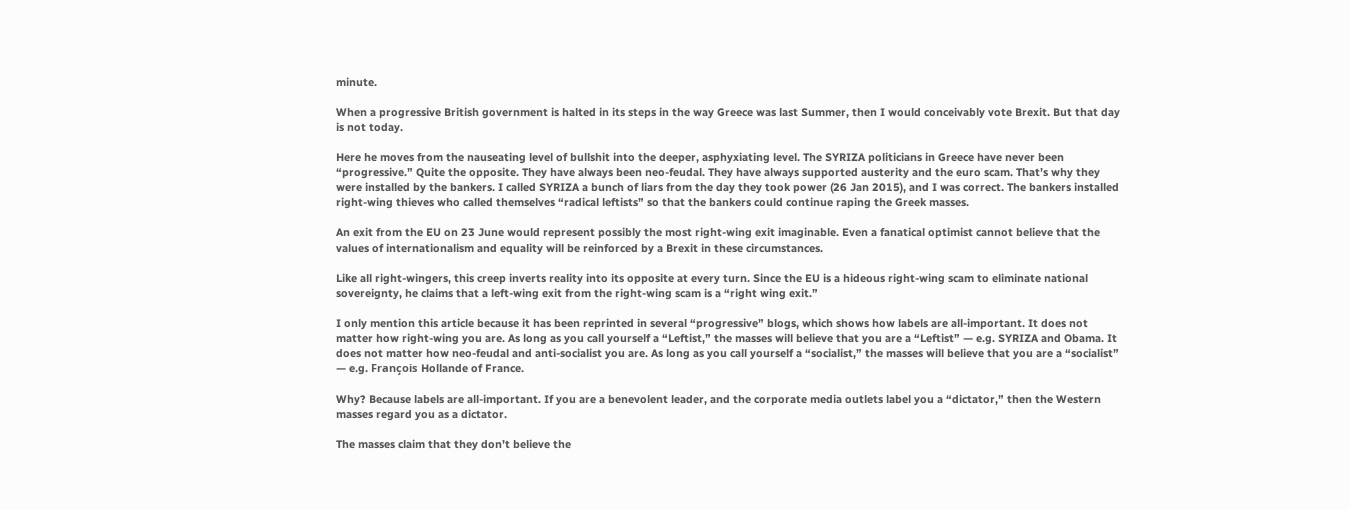minute.

When a progressive British government is halted in its steps in the way Greece was last Summer, then I would conceivably vote Brexit. But that day is not today.

Here he moves from the nauseating level of bullshit into the deeper, asphyxiating level. The SYRIZA politicians in Greece have never been “progressive.” Quite the opposite. They have always been neo-feudal. They have always supported austerity and the euro scam. That’s why they were installed by the bankers. I called SYRIZA a bunch of liars from the day they took power (26 Jan 2015), and I was correct. The bankers installed right-wing thieves who called themselves “radical leftists” so that the bankers could continue raping the Greek masses.

An exit from the EU on 23 June would represent possibly the most right-wing exit imaginable. Even a fanatical optimist cannot believe that the values of internationalism and equality will be reinforced by a Brexit in these circumstances.

Like all right-wingers, this creep inverts reality into its opposite at every turn. Since the EU is a hideous right-wing scam to eliminate national sovereignty, he claims that a left-wing exit from the right-wing scam is a “right wing exit.”

I only mention this article because it has been reprinted in several “progressive” blogs, which shows how labels are all-important. It does not matter how right-wing you are. As long as you call yourself a “Leftist,” the masses will believe that you are a “Leftist” — e.g. SYRIZA and Obama. It does not matter how neo-feudal and anti-socialist you are. As long as you call yourself a “socialist,” the masses will believe that you are a “socialist” — e.g. François Hollande of France.

Why? Because labels are all-important. If you are a benevolent leader, and the corporate media outlets label you a “dictator,” then the Western masses regard you as a dictator.

The masses claim that they don’t believe the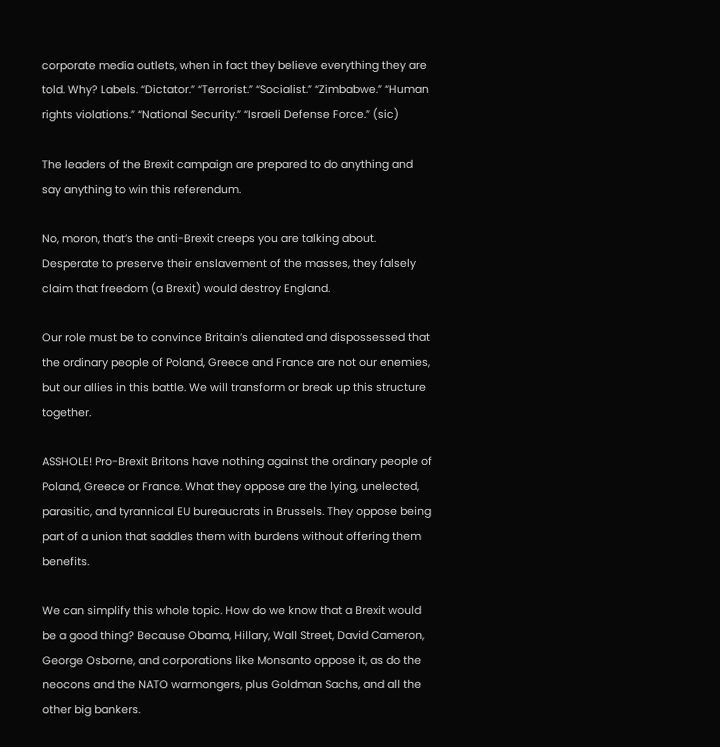corporate media outlets, when in fact they believe everything they are told. Why? Labels. “Dictator.” “Terrorist.” “Socialist.” “Zimbabwe.” “Human rights violations.” “National Security.” “Israeli Defense Force.” (sic)

The leaders of the Brexit campaign are prepared to do anything and say anything to win this referendum.

No, moron, that’s the anti-Brexit creeps you are talking about. Desperate to preserve their enslavement of the masses, they falsely claim that freedom (a Brexit) would destroy England.

Our role must be to convince Britain’s alienated and dispossessed that the ordinary people of Poland, Greece and France are not our enemies, but our allies in this battle. We will transform or break up this structure together.

ASSHOLE! Pro-Brexit Britons have nothing against the ordinary people of Poland, Greece or France. What they oppose are the lying, unelected, parasitic, and tyrannical EU bureaucrats in Brussels. They oppose being part of a union that saddles them with burdens without offering them benefits.

We can simplify this whole topic. How do we know that a Brexit would be a good thing? Because Obama, Hillary, Wall Street, David Cameron, George Osborne, and corporations like Monsanto oppose it, as do the neocons and the NATO warmongers, plus Goldman Sachs, and all the other big bankers.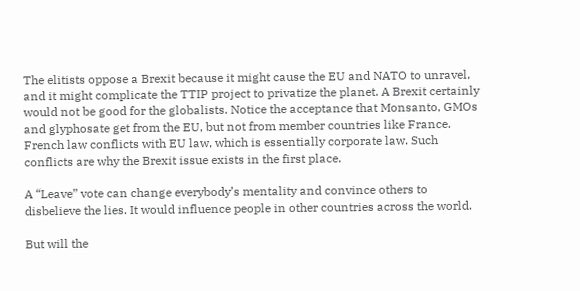The elitists oppose a Brexit because it might cause the EU and NATO to unravel, and it might complicate the TTIP project to privatize the planet. A Brexit certainly would not be good for the globalists. Notice the acceptance that Monsanto, GMOs and glyphosate get from the EU, but not from member countries like France. French law conflicts with EU law, which is essentially corporate law. Such conflicts are why the Brexit issue exists in the first place.

A “Leave” vote can change everybody’s mentality and convince others to disbelieve the lies. It would influence people in other countries across the world.

But will the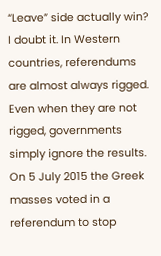“Leave” side actually win? I doubt it. In Western countries, referendums are almost always rigged. Even when they are not rigged, governments simply ignore the results. On 5 July 2015 the Greek masses voted in a referendum to stop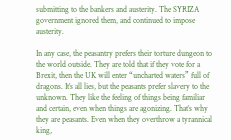submitting to the bankers and austerity. The SYRIZA government ignored them, and continued to impose austerity.

In any case, the peasantry prefers their torture dungeon to the world outside. They are told that if they vote for a Brexit, then the UK will enter “uncharted waters” full of dragons. It’s all lies, but the peasants prefer slavery to the unknown. They like the feeling of things being familiar and certain, even when things are agonizing. That’s why they are peasants. Even when they overthrow a tyrannical king,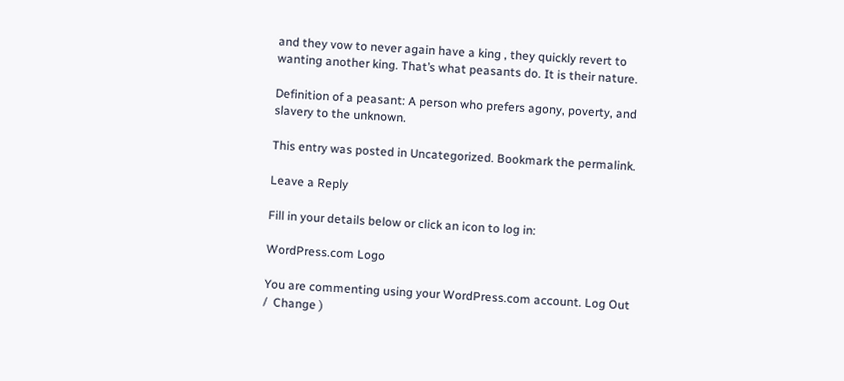and they vow to never again have a king , they quickly revert to wanting another king. That’s what peasants do. It is their nature.

Definition of a peasant: A person who prefers agony, poverty, and slavery to the unknown.

This entry was posted in Uncategorized. Bookmark the permalink.

Leave a Reply

Fill in your details below or click an icon to log in:

WordPress.com Logo

You are commenting using your WordPress.com account. Log Out /  Change )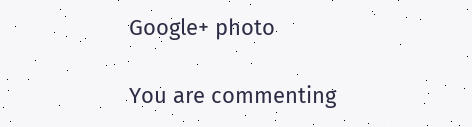Google+ photo

You are commenting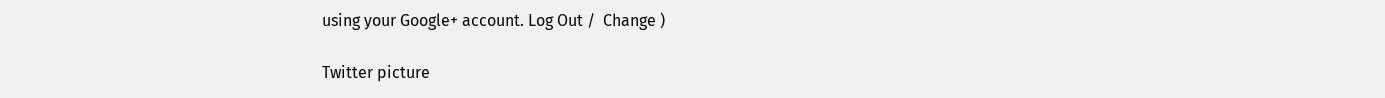using your Google+ account. Log Out /  Change )

Twitter picture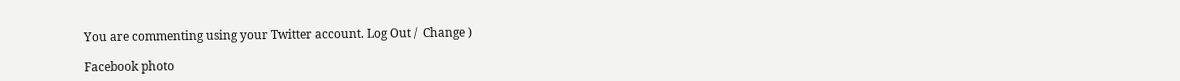You are commenting using your Twitter account. Log Out /  Change )

Facebook photo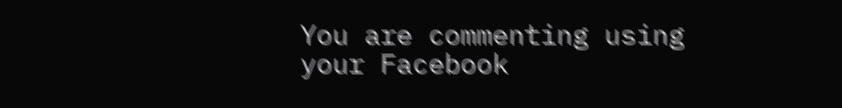You are commenting using your Facebook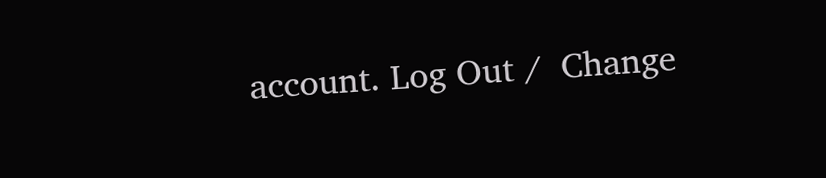account. Log Out /  Change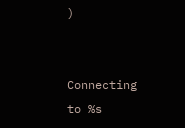)


Connecting to %s